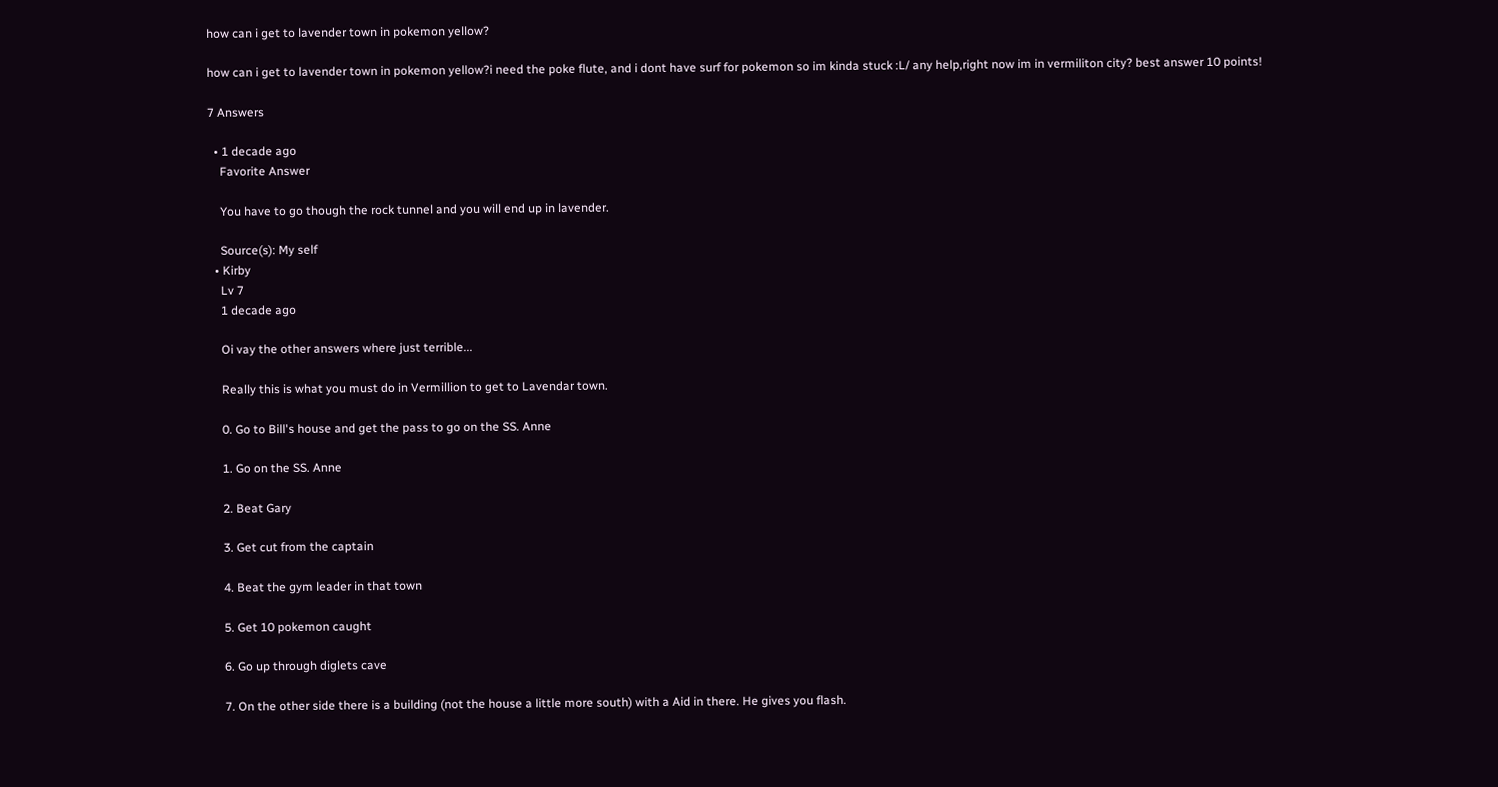how can i get to lavender town in pokemon yellow?

how can i get to lavender town in pokemon yellow?i need the poke flute, and i dont have surf for pokemon so im kinda stuck :L/ any help,right now im in vermiliton city? best answer 10 points!

7 Answers

  • 1 decade ago
    Favorite Answer

    You have to go though the rock tunnel and you will end up in lavender.

    Source(s): My self
  • Kirby
    Lv 7
    1 decade ago

    Oi vay the other answers where just terrible...

    Really this is what you must do in Vermillion to get to Lavendar town.

    0. Go to Bill's house and get the pass to go on the SS. Anne

    1. Go on the SS. Anne

    2. Beat Gary

    3. Get cut from the captain

    4. Beat the gym leader in that town

    5. Get 10 pokemon caught

    6. Go up through diglets cave

    7. On the other side there is a building (not the house a little more south) with a Aid in there. He gives you flash.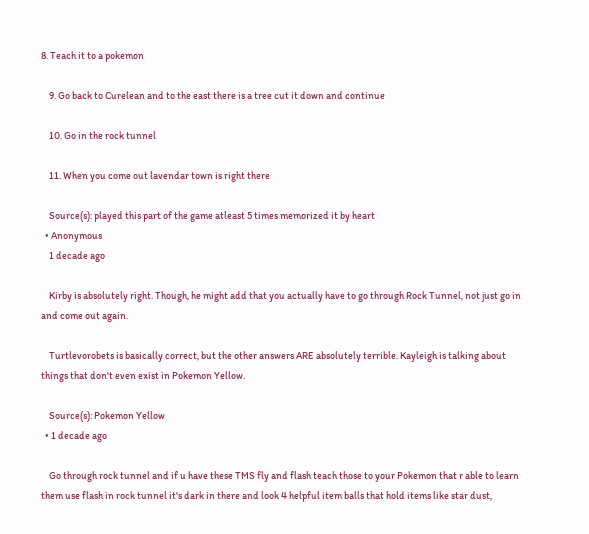8. Teach it to a pokemon

    9. Go back to Curelean and to the east there is a tree cut it down and continue

    10. Go in the rock tunnel

    11. When you come out lavendar town is right there

    Source(s): played this part of the game atleast 5 times memorized it by heart
  • Anonymous
    1 decade ago

    Kirby is absolutely right. Though, he might add that you actually have to go through Rock Tunnel, not just go in and come out again.

    Turtlevorobets is basically correct, but the other answers ARE absolutely terrible. Kayleigh is talking about things that don't even exist in Pokemon Yellow.

    Source(s): Pokemon Yellow
  • 1 decade ago

    Go through rock tunnel and if u have these TMS fly and flash teach those to your Pokemon that r able to learn them use flash in rock tunnel it's dark in there and look 4 helpful item balls that hold items like star dust,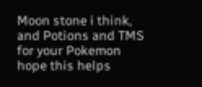Moon stone i think, and Potions and TMS for your Pokemon hope this helps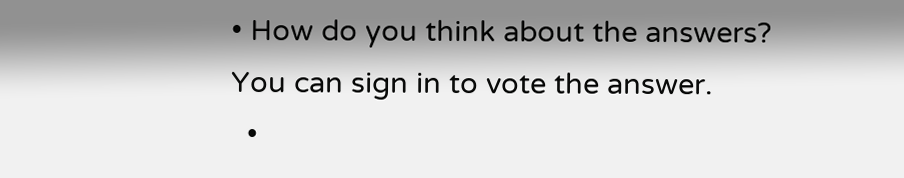• How do you think about the answers? You can sign in to vote the answer.
  •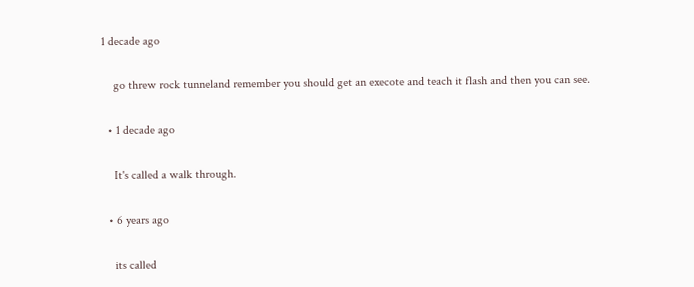1 decade ago

    go threw rock tunneland remember you should get an execote and teach it flash and then you can see.

  • 1 decade ago

    It's called a walk through.

  • 6 years ago

    its called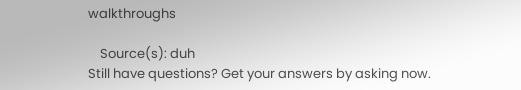walkthroughs

    Source(s): duh
Still have questions? Get your answers by asking now.